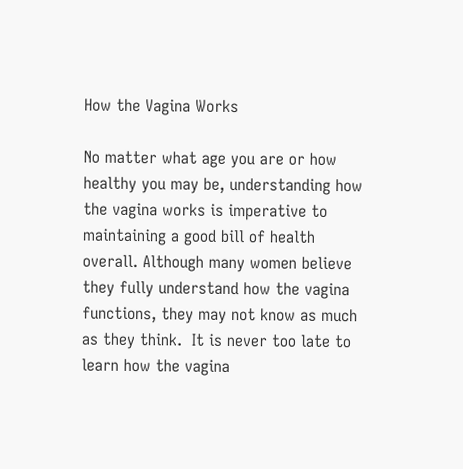How the Vagina Works

No matter what age you are or how healthy you may be, understanding how the vagina works is imperative to maintaining a good bill of health overall. Although many women believe they fully understand how the vagina functions, they may not know as much as they think.  It is never too late to learn how the vagina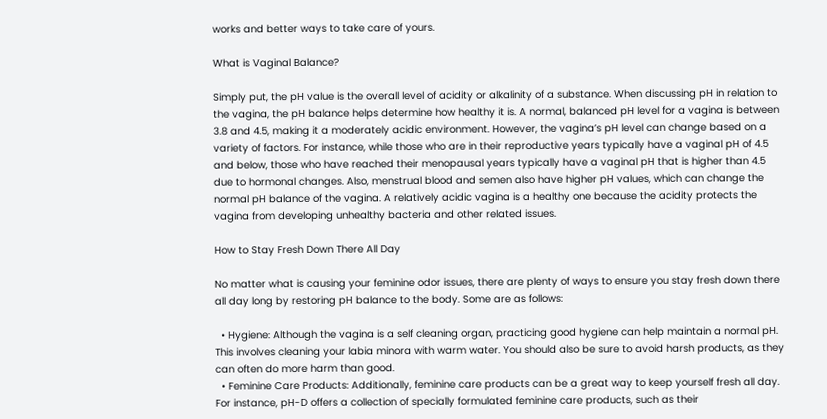works and better ways to take care of yours.

What is Vaginal Balance?

Simply put, the pH value is the overall level of acidity or alkalinity of a substance. When discussing pH in relation to the vagina, the pH balance helps determine how healthy it is. A normal, balanced pH level for a vagina is between 3.8 and 4.5, making it a moderately acidic environment. However, the vagina’s pH level can change based on a variety of factors. For instance, while those who are in their reproductive years typically have a vaginal pH of 4.5 and below, those who have reached their menopausal years typically have a vaginal pH that is higher than 4.5 due to hormonal changes. Also, menstrual blood and semen also have higher pH values, which can change the normal pH balance of the vagina. A relatively acidic vagina is a healthy one because the acidity protects the vagina from developing unhealthy bacteria and other related issues.

How to Stay Fresh Down There All Day

No matter what is causing your feminine odor issues, there are plenty of ways to ensure you stay fresh down there all day long by restoring pH balance to the body. Some are as follows:

  • Hygiene: Although the vagina is a self cleaning organ, practicing good hygiene can help maintain a normal pH. This involves cleaning your labia minora with warm water. You should also be sure to avoid harsh products, as they can often do more harm than good.
  • Feminine Care Products: Additionally, feminine care products can be a great way to keep yourself fresh all day. For instance, pH-D offers a collection of specially formulated feminine care products, such as their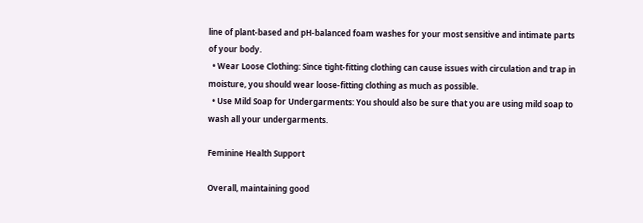line of plant-based and pH-balanced foam washes for your most sensitive and intimate parts of your body.
  • Wear Loose Clothing: Since tight-fitting clothing can cause issues with circulation and trap in moisture, you should wear loose-fitting clothing as much as possible.
  • Use Mild Soap for Undergarments: You should also be sure that you are using mild soap to wash all your undergarments.

Feminine Health Support

Overall, maintaining good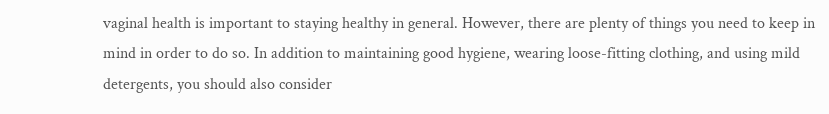vaginal health is important to staying healthy in general. However, there are plenty of things you need to keep in mind in order to do so. In addition to maintaining good hygiene, wearing loose-fitting clothing, and using mild detergents, you should also consider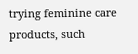trying feminine care products, such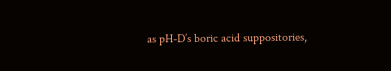as pH-D’s boric acid suppositories,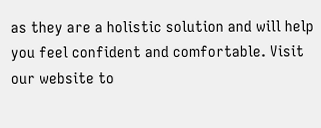as they are a holistic solution and will help you feel confident and comfortable. Visit our website to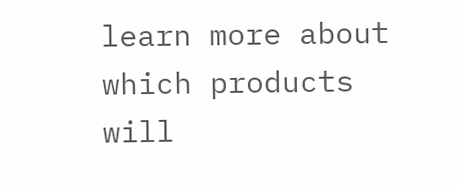learn more about which products will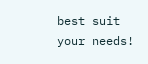best suit your needs!